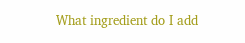What ingredient do I add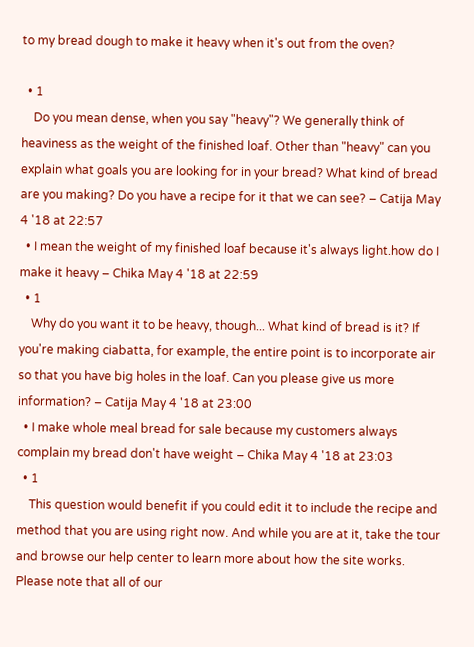to my bread dough to make it heavy when it's out from the oven?

  • 1
    Do you mean dense, when you say "heavy"? We generally think of heaviness as the weight of the finished loaf. Other than "heavy" can you explain what goals you are looking for in your bread? What kind of bread are you making? Do you have a recipe for it that we can see? – Catija May 4 '18 at 22:57
  • I mean the weight of my finished loaf because it's always light.how do I make it heavy – Chika May 4 '18 at 22:59
  • 1
    Why do you want it to be heavy, though... What kind of bread is it? If you're making ciabatta, for example, the entire point is to incorporate air so that you have big holes in the loaf. Can you please give us more information? – Catija May 4 '18 at 23:00
  • I make whole meal bread for sale because my customers always complain my bread don't have weight – Chika May 4 '18 at 23:03
  • 1
    This question would benefit if you could edit it to include the recipe and method that you are using right now. And while you are at it, take the tour and browse our help center to learn more about how the site works. Please note that all of our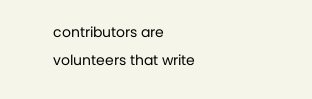contributors are volunteers that write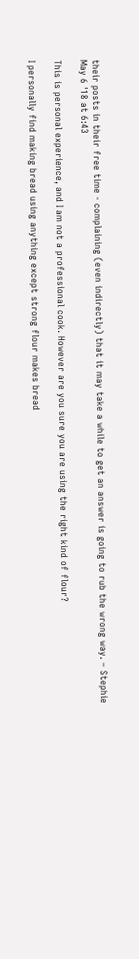their posts in their free time - complaining (even indirectly) that it may take a while to get an answer is going to rub the wrong way. – Stephie May 6 '18 at 6:43

This is personal experience, and I am not a professional cook. However are you sure you are using the right kind of flour?

I personally find making bread using anything except strong flour makes bread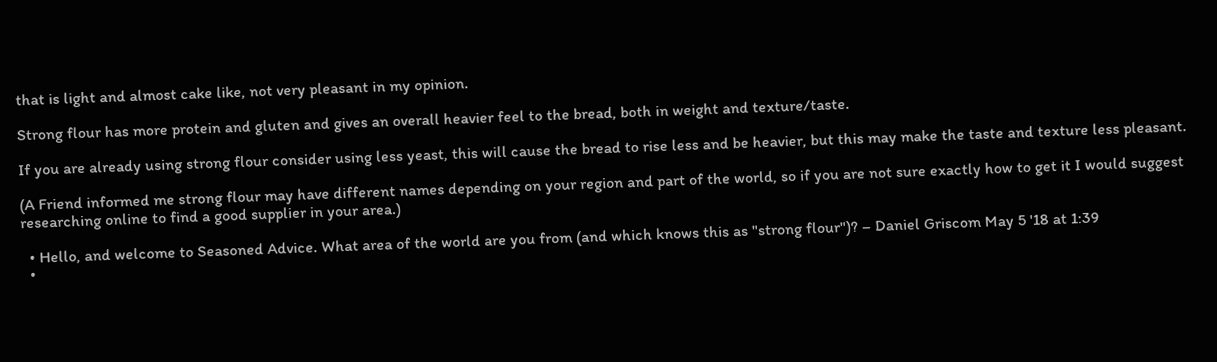that is light and almost cake like, not very pleasant in my opinion.

Strong flour has more protein and gluten and gives an overall heavier feel to the bread, both in weight and texture/taste.

If you are already using strong flour consider using less yeast, this will cause the bread to rise less and be heavier, but this may make the taste and texture less pleasant.

(A Friend informed me strong flour may have different names depending on your region and part of the world, so if you are not sure exactly how to get it I would suggest researching online to find a good supplier in your area.)

  • Hello, and welcome to Seasoned Advice. What area of the world are you from (and which knows this as "strong flour")? – Daniel Griscom May 5 '18 at 1:39
  •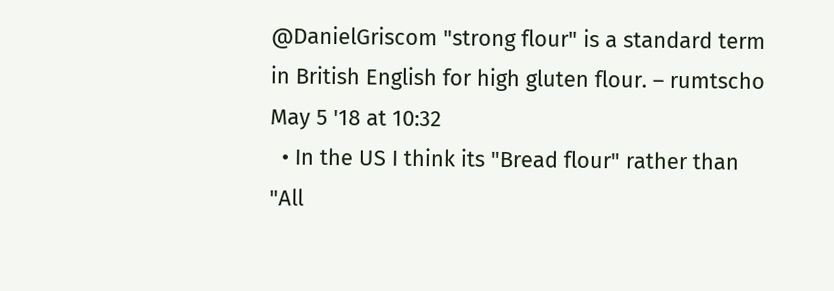@DanielGriscom "strong flour" is a standard term in British English for high gluten flour. – rumtscho May 5 '18 at 10:32
  • In the US I think its "Bread flour" rather than "All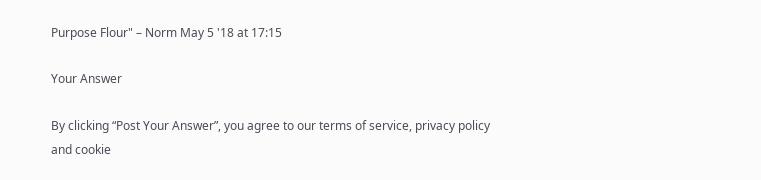Purpose Flour" – Norm May 5 '18 at 17:15

Your Answer

By clicking “Post Your Answer”, you agree to our terms of service, privacy policy and cookie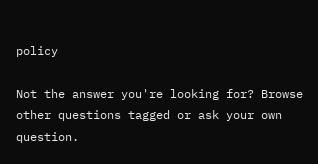policy

Not the answer you're looking for? Browse other questions tagged or ask your own question.